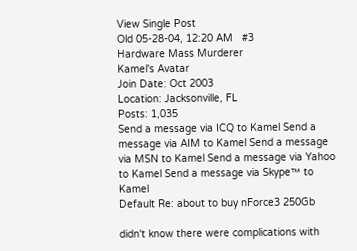View Single Post
Old 05-28-04, 12:20 AM   #3
Hardware Mass Murderer
Kamel's Avatar
Join Date: Oct 2003
Location: Jacksonville, FL
Posts: 1,035
Send a message via ICQ to Kamel Send a message via AIM to Kamel Send a message via MSN to Kamel Send a message via Yahoo to Kamel Send a message via Skype™ to Kamel
Default Re: about to buy nForce3 250Gb

didn't know there were complications with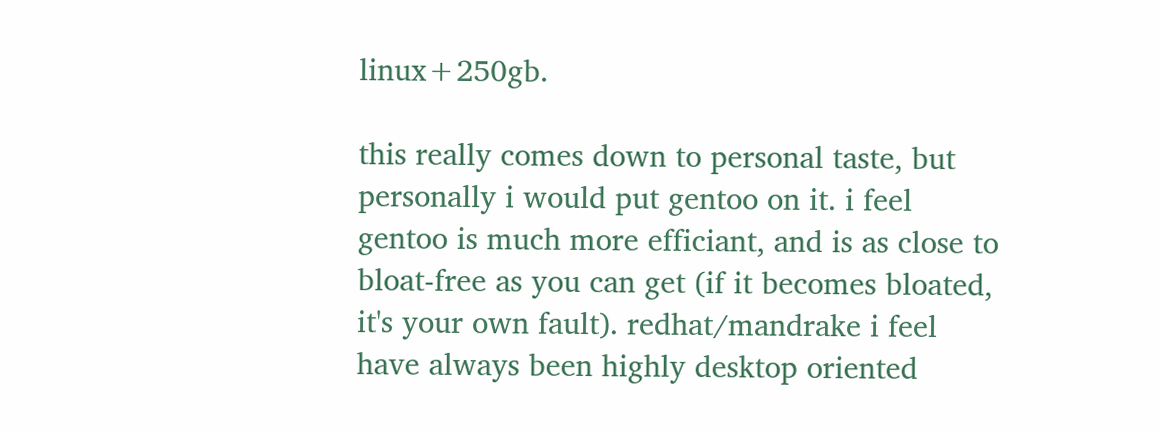linux+250gb.

this really comes down to personal taste, but personally i would put gentoo on it. i feel gentoo is much more efficiant, and is as close to bloat-free as you can get (if it becomes bloated, it's your own fault). redhat/mandrake i feel have always been highly desktop oriented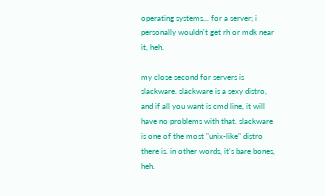operating systems... for a server; i personally wouldn't get rh or mdk near it, heh.

my close second for servers is slackware. slackware is a sexy distro, and if all you want is cmd line, it will have no problems with that. slackware is one of the most "unix-like" distro there is. in other words, it's bare bones, heh.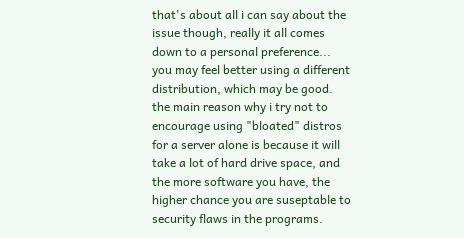that's about all i can say about the issue though, really it all comes down to a personal preference... you may feel better using a different distribution, which may be good. the main reason why i try not to encourage using "bloated" distros for a server alone is because it will take a lot of hard drive space, and the more software you have, the higher chance you are suseptable to security flaws in the programs.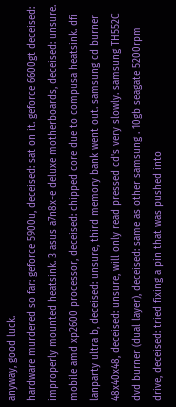anyway, good luck.
hardware murdered so far: geforce 5900u, deceised: sat on it. geforce 6600gt deceised: improperly mounted heatsink. 3 asus a7n8x-e deluxe motherboards, deceised: unsure. mobile amd xp2600 processor, deceised: chipped core due to compusa heatsink. dfi lanparty ultra b, deceised: unsure, third memory bank went out. samsung cd burner 48x40x48, deceised: unsure, will only read pressed cd's very slowly. samsung TH552C dvd burner (dual layer), deceised: same as other samsung . 10gb seagate 5200rpm drive, deceised: tried fixing a pin that was pushed into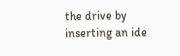the drive by inserting an ide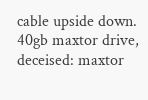cable upside down. 40gb maxtor drive, deceised: maxtor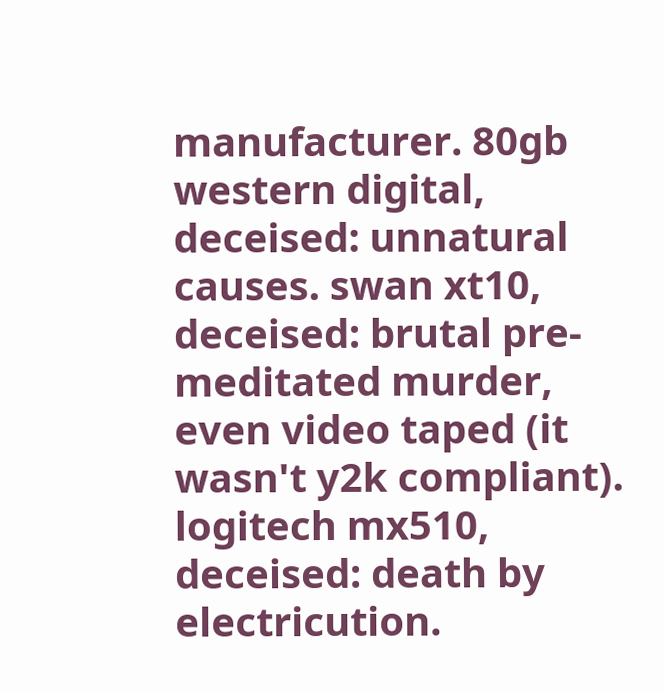manufacturer. 80gb western digital, deceised: unnatural causes. swan xt10, deceised: brutal pre-meditated murder, even video taped (it wasn't y2k compliant). logitech mx510, deceised: death by electricution.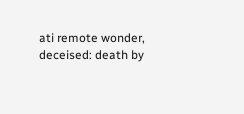ati remote wonder, deceised: death by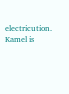electricution.
Kamel is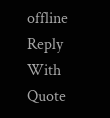offline   Reply With Quote